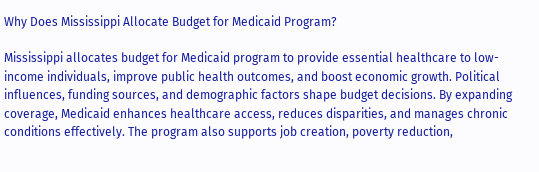Why Does Mississippi Allocate Budget for Medicaid Program?

Mississippi allocates budget for Medicaid program to provide essential healthcare to low-income individuals, improve public health outcomes, and boost economic growth. Political influences, funding sources, and demographic factors shape budget decisions. By expanding coverage, Medicaid enhances healthcare access, reduces disparities, and manages chronic conditions effectively. The program also supports job creation, poverty reduction,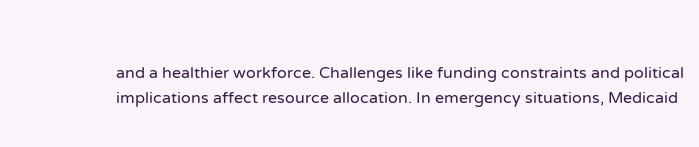and a healthier workforce. Challenges like funding constraints and political implications affect resource allocation. In emergency situations, Medicaid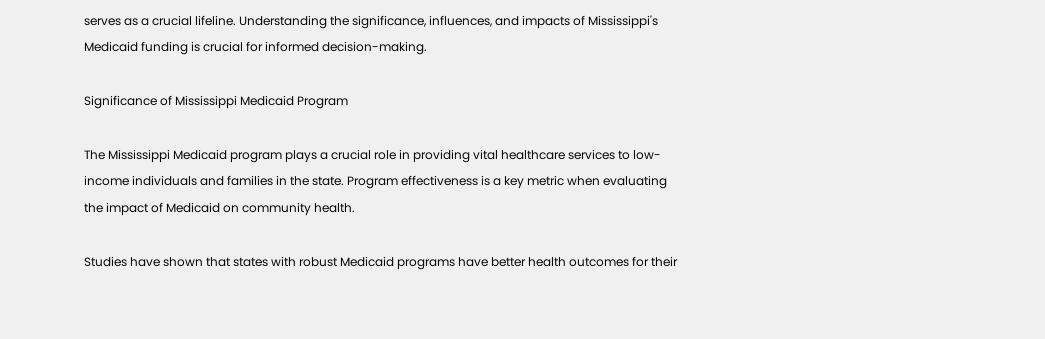serves as a crucial lifeline. Understanding the significance, influences, and impacts of Mississippi's Medicaid funding is crucial for informed decision-making.

Significance of Mississippi Medicaid Program

The Mississippi Medicaid program plays a crucial role in providing vital healthcare services to low-income individuals and families in the state. Program effectiveness is a key metric when evaluating the impact of Medicaid on community health.

Studies have shown that states with robust Medicaid programs have better health outcomes for their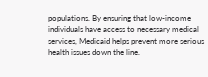populations. By ensuring that low-income individuals have access to necessary medical services, Medicaid helps prevent more serious health issues down the line.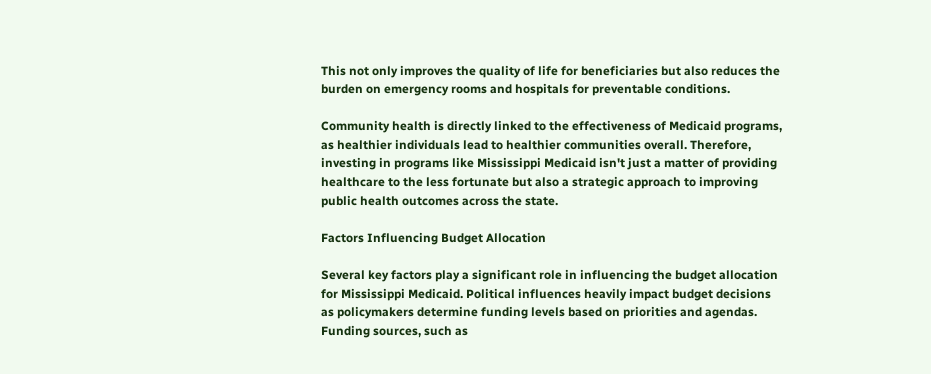This not only improves the quality of life for beneficiaries but also reduces the burden on emergency rooms and hospitals for preventable conditions.

Community health is directly linked to the effectiveness of Medicaid programs, as healthier individuals lead to healthier communities overall. Therefore, investing in programs like Mississippi Medicaid isn't just a matter of providing healthcare to the less fortunate but also a strategic approach to improving public health outcomes across the state.

Factors Influencing Budget Allocation

Several key factors play a significant role in influencing the budget allocation for Mississippi Medicaid. Political influences heavily impact budget decisions as policymakers determine funding levels based on priorities and agendas. Funding sources, such as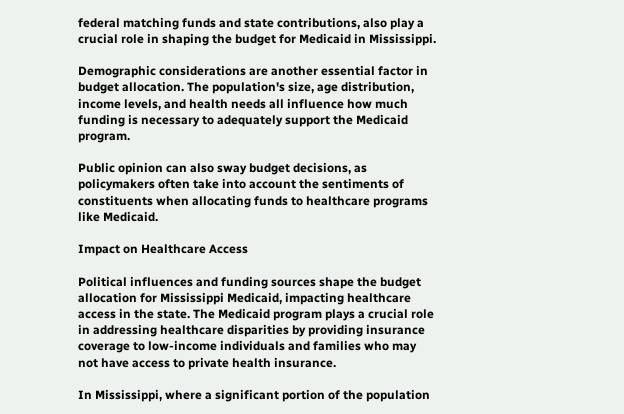federal matching funds and state contributions, also play a crucial role in shaping the budget for Medicaid in Mississippi.

Demographic considerations are another essential factor in budget allocation. The population's size, age distribution, income levels, and health needs all influence how much funding is necessary to adequately support the Medicaid program.

Public opinion can also sway budget decisions, as policymakers often take into account the sentiments of constituents when allocating funds to healthcare programs like Medicaid.

Impact on Healthcare Access

Political influences and funding sources shape the budget allocation for Mississippi Medicaid, impacting healthcare access in the state. The Medicaid program plays a crucial role in addressing healthcare disparities by providing insurance coverage to low-income individuals and families who may not have access to private health insurance.

In Mississippi, where a significant portion of the population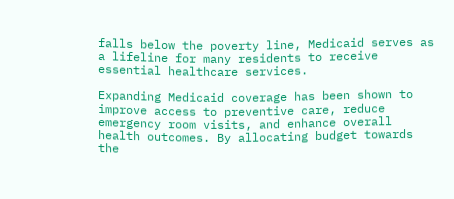falls below the poverty line, Medicaid serves as a lifeline for many residents to receive essential healthcare services.

Expanding Medicaid coverage has been shown to improve access to preventive care, reduce emergency room visits, and enhance overall health outcomes. By allocating budget towards the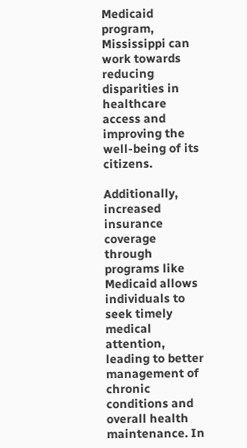Medicaid program, Mississippi can work towards reducing disparities in healthcare access and improving the well-being of its citizens.

Additionally, increased insurance coverage through programs like Medicaid allows individuals to seek timely medical attention, leading to better management of chronic conditions and overall health maintenance. In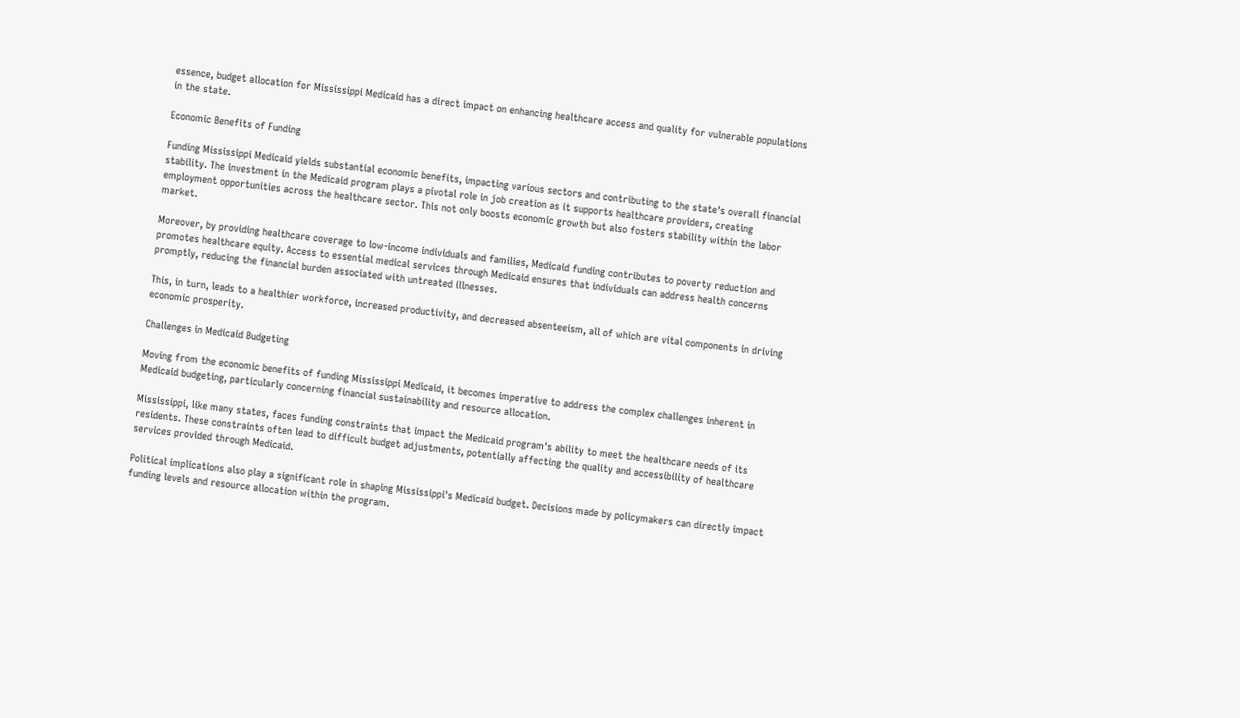essence, budget allocation for Mississippi Medicaid has a direct impact on enhancing healthcare access and quality for vulnerable populations in the state.

Economic Benefits of Funding

Funding Mississippi Medicaid yields substantial economic benefits, impacting various sectors and contributing to the state's overall financial stability. The investment in the Medicaid program plays a pivotal role in job creation as it supports healthcare providers, creating employment opportunities across the healthcare sector. This not only boosts economic growth but also fosters stability within the labor market.

Moreover, by providing healthcare coverage to low-income individuals and families, Medicaid funding contributes to poverty reduction and promotes healthcare equity. Access to essential medical services through Medicaid ensures that individuals can address health concerns promptly, reducing the financial burden associated with untreated illnesses.

This, in turn, leads to a healthier workforce, increased productivity, and decreased absenteeism, all of which are vital components in driving economic prosperity.

Challenges in Medicaid Budgeting

Moving from the economic benefits of funding Mississippi Medicaid, it becomes imperative to address the complex challenges inherent in Medicaid budgeting, particularly concerning financial sustainability and resource allocation.

Mississippi, like many states, faces funding constraints that impact the Medicaid program's ability to meet the healthcare needs of its residents. These constraints often lead to difficult budget adjustments, potentially affecting the quality and accessibility of healthcare services provided through Medicaid.

Political implications also play a significant role in shaping Mississippi's Medicaid budget. Decisions made by policymakers can directly impact funding levels and resource allocation within the program.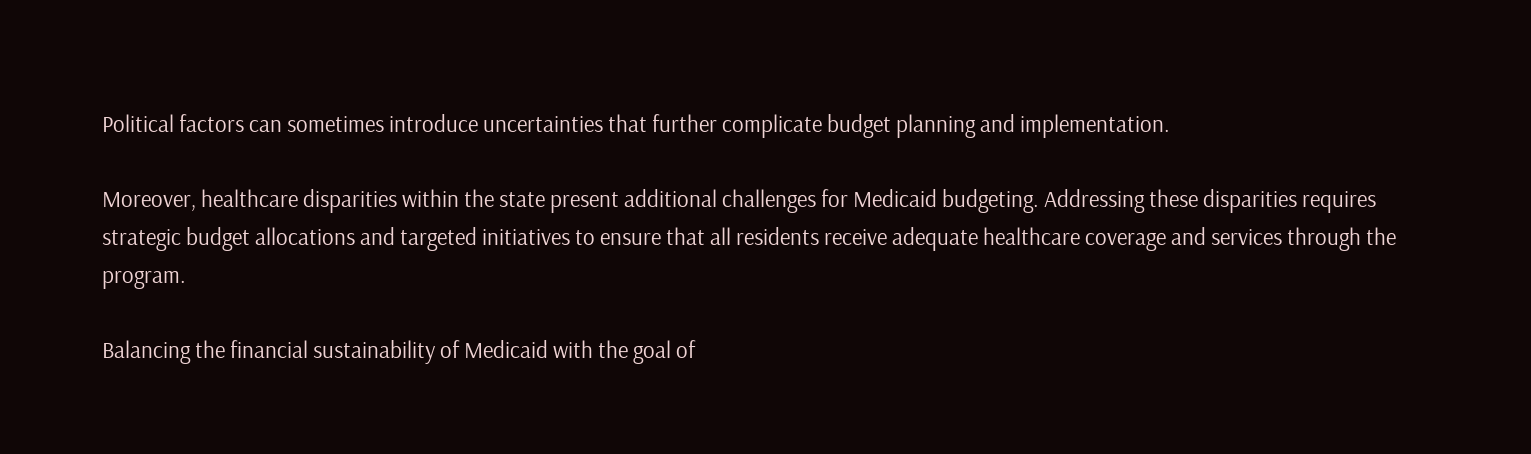Political factors can sometimes introduce uncertainties that further complicate budget planning and implementation.

Moreover, healthcare disparities within the state present additional challenges for Medicaid budgeting. Addressing these disparities requires strategic budget allocations and targeted initiatives to ensure that all residents receive adequate healthcare coverage and services through the program.

Balancing the financial sustainability of Medicaid with the goal of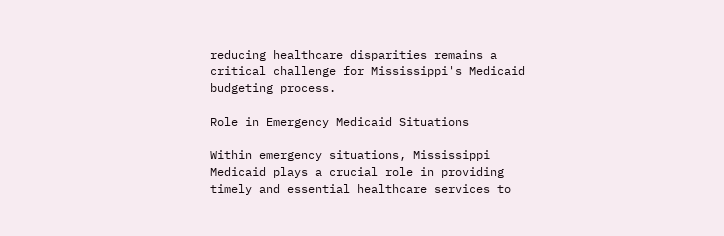reducing healthcare disparities remains a critical challenge for Mississippi's Medicaid budgeting process.

Role in Emergency Medicaid Situations

Within emergency situations, Mississippi Medicaid plays a crucial role in providing timely and essential healthcare services to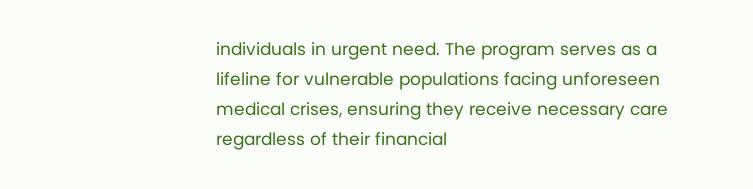individuals in urgent need. The program serves as a lifeline for vulnerable populations facing unforeseen medical crises, ensuring they receive necessary care regardless of their financial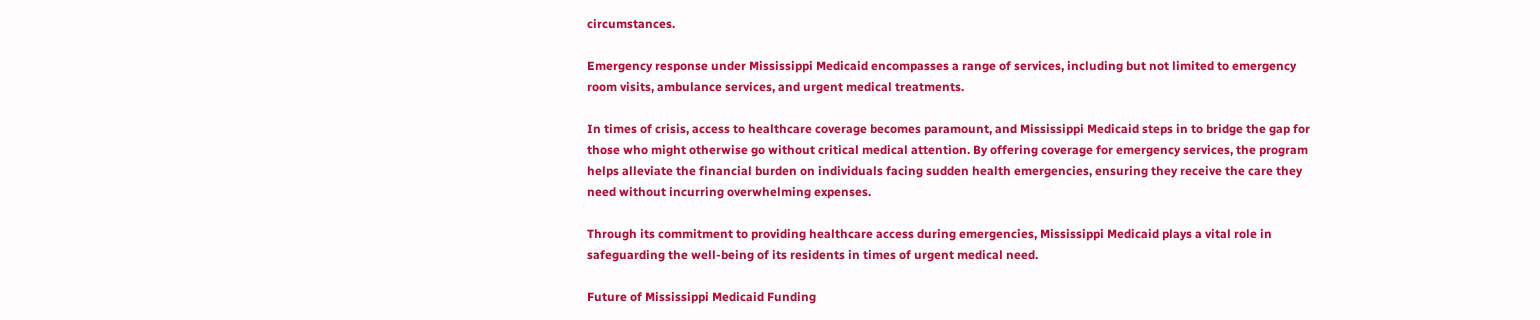circumstances.

Emergency response under Mississippi Medicaid encompasses a range of services, including but not limited to emergency room visits, ambulance services, and urgent medical treatments.

In times of crisis, access to healthcare coverage becomes paramount, and Mississippi Medicaid steps in to bridge the gap for those who might otherwise go without critical medical attention. By offering coverage for emergency services, the program helps alleviate the financial burden on individuals facing sudden health emergencies, ensuring they receive the care they need without incurring overwhelming expenses.

Through its commitment to providing healthcare access during emergencies, Mississippi Medicaid plays a vital role in safeguarding the well-being of its residents in times of urgent medical need.

Future of Mississippi Medicaid Funding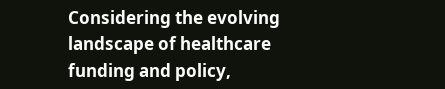Considering the evolving landscape of healthcare funding and policy,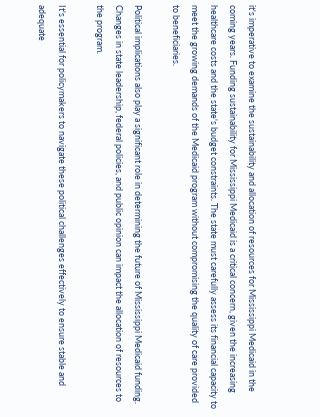it's imperative to examine the sustainability and allocation of resources for Mississippi Medicaid in the coming years. Funding sustainability for Mississippi Medicaid is a critical concern, given the increasing healthcare costs and the state's budget constraints. The state must carefully assess its financial capacity to meet the growing demands of the Medicaid program without compromising the quality of care provided to beneficiaries.

Political implications also play a significant role in determining the future of Mississippi Medicaid funding. Changes in state leadership, federal policies, and public opinion can impact the allocation of resources to the program.

It's essential for policymakers to navigate these political challenges effectively to ensure stable and adequate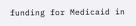funding for Medicaid in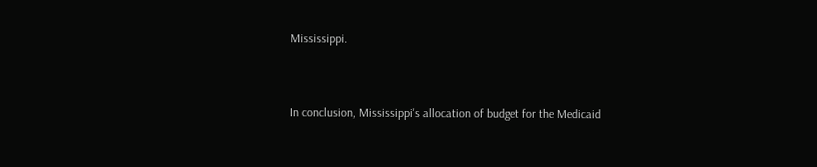Mississippi.


In conclusion, Mississippi's allocation of budget for the Medicaid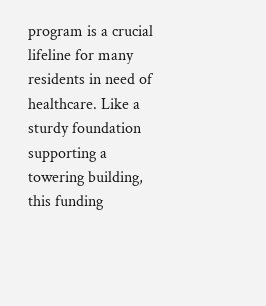program is a crucial lifeline for many residents in need of healthcare. Like a sturdy foundation supporting a towering building, this funding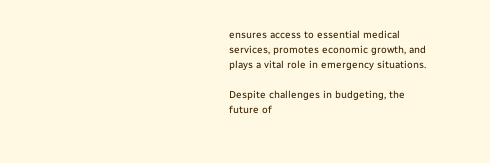ensures access to essential medical services, promotes economic growth, and plays a vital role in emergency situations.

Despite challenges in budgeting, the future of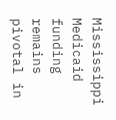Mississippi Medicaid funding remains pivotal in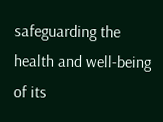safeguarding the health and well-being of its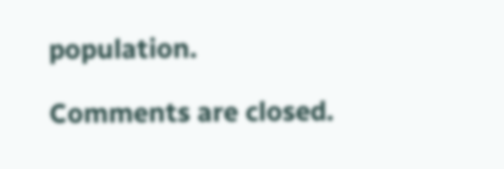population.

Comments are closed.